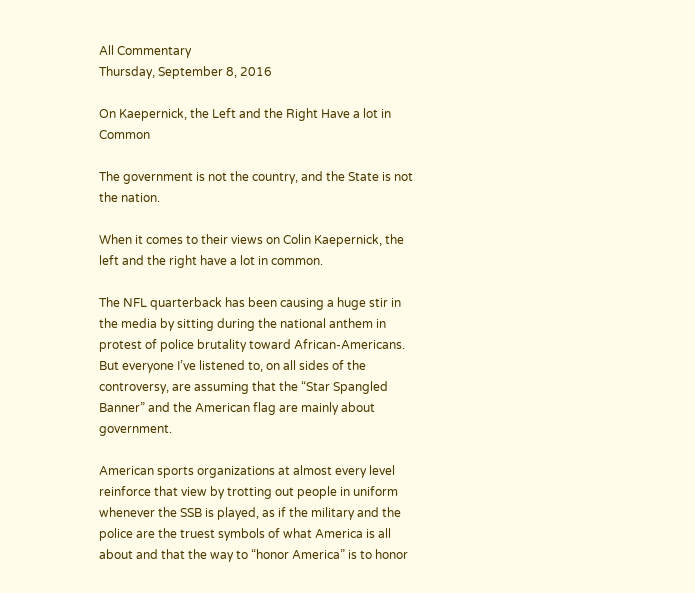All Commentary
Thursday, September 8, 2016

On Kaepernick, the Left and the Right Have a lot in Common

The government is not the country, and the State is not the nation.

When it comes to their views on Colin Kaepernick, the left and the right have a lot in common.

The NFL quarterback has been causing a huge stir in the media by sitting during the national anthem in protest of police brutality toward African-Americans. But everyone I’ve listened to, on all sides of the controversy, are assuming that the “Star Spangled Banner” and the American flag are mainly about government.

American sports organizations at almost every level reinforce that view by trotting out people in uniform whenever the SSB is played, as if the military and the police are the truest symbols of what America is all about and that the way to “honor America” is to honor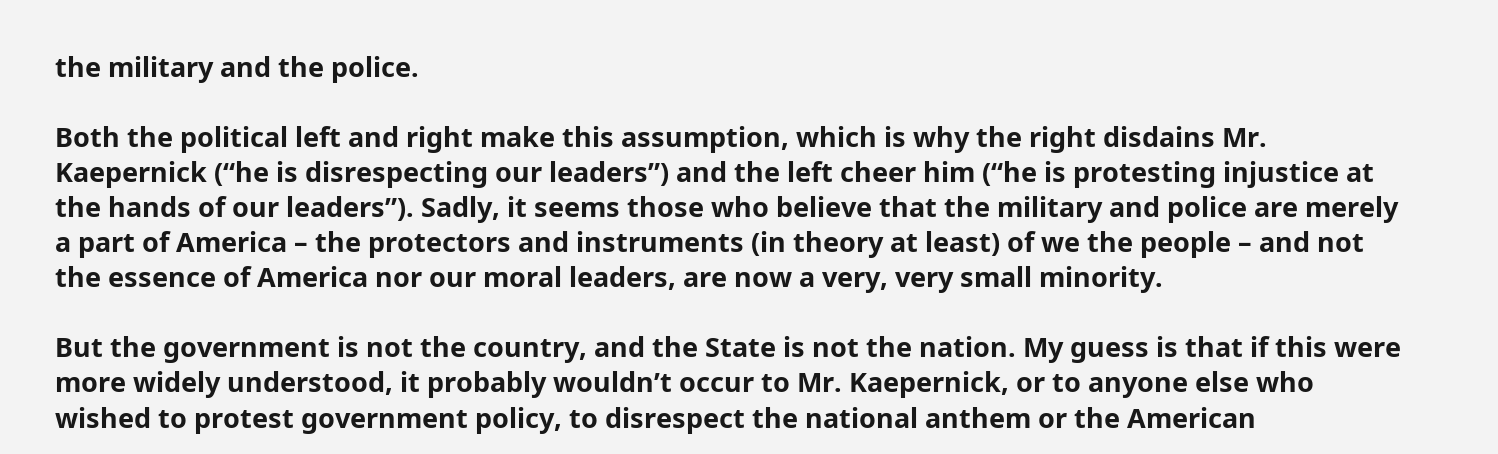the military and the police.

Both the political left and right make this assumption, which is why the right disdains Mr. Kaepernick (“he is disrespecting our leaders”) and the left cheer him (“he is protesting injustice at the hands of our leaders”). Sadly, it seems those who believe that the military and police are merely a part of America – the protectors and instruments (in theory at least) of we the people – and not the essence of America nor our moral leaders, are now a very, very small minority.

But the government is not the country, and the State is not the nation. My guess is that if this were more widely understood, it probably wouldn’t occur to Mr. Kaepernick, or to anyone else who wished to protest government policy, to disrespect the national anthem or the American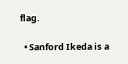flag.

  • Sanford Ikeda is a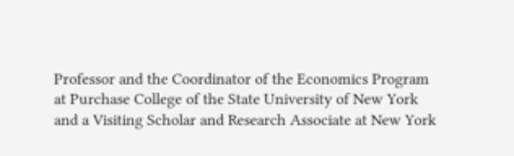Professor and the Coordinator of the Economics Program at Purchase College of the State University of New York and a Visiting Scholar and Research Associate at New York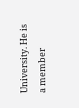University. He is a member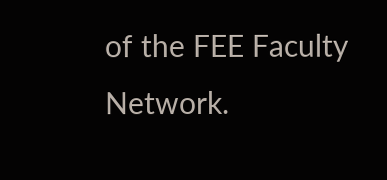of the FEE Faculty Network.